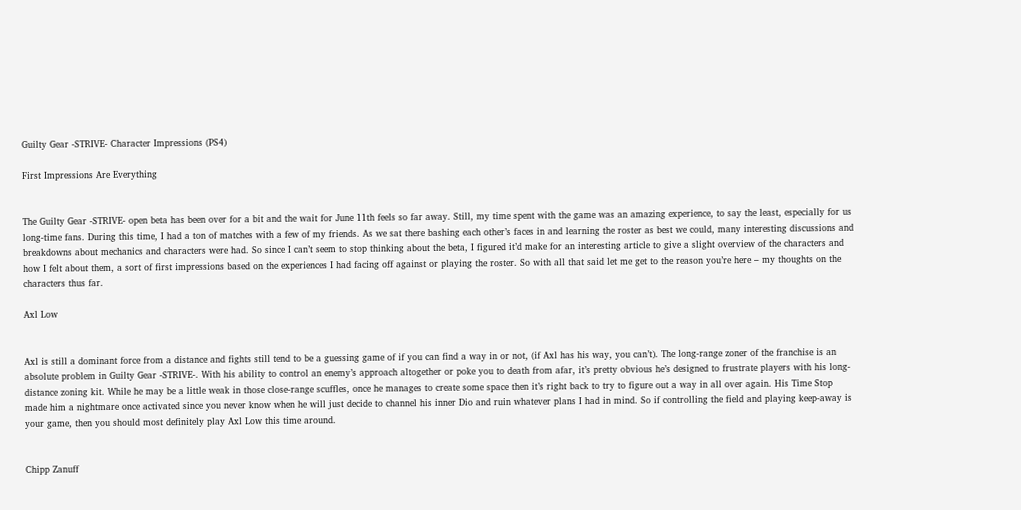Guilty Gear -STRIVE- Character Impressions (PS4)

First Impressions Are Everything


The Guilty Gear -STRIVE- open beta has been over for a bit and the wait for June 11th feels so far away. Still, my time spent with the game was an amazing experience, to say the least, especially for us long-time fans. During this time, I had a ton of matches with a few of my friends. As we sat there bashing each other’s faces in and learning the roster as best we could, many interesting discussions and breakdowns about mechanics and characters were had. So since I can’t seem to stop thinking about the beta, I figured it’d make for an interesting article to give a slight overview of the characters and how I felt about them, a sort of first impressions based on the experiences I had facing off against or playing the roster. So with all that said let me get to the reason you’re here – my thoughts on the characters thus far.

Axl Low


Axl is still a dominant force from a distance and fights still tend to be a guessing game of if you can find a way in or not, (if Axl has his way, you can’t). The long-range zoner of the franchise is an absolute problem in Guilty Gear -STRIVE-. With his ability to control an enemy’s approach altogether or poke you to death from afar, it’s pretty obvious he’s designed to frustrate players with his long-distance zoning kit. While he may be a little weak in those close-range scuffles, once he manages to create some space then it’s right back to try to figure out a way in all over again. His Time Stop made him a nightmare once activated since you never know when he will just decide to channel his inner Dio and ruin whatever plans I had in mind. So if controlling the field and playing keep-away is your game, then you should most definitely play Axl Low this time around.


Chipp Zanuff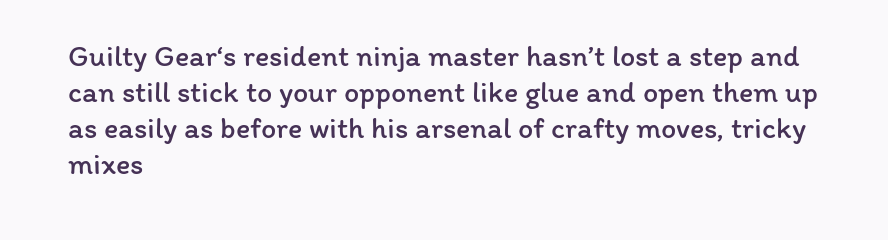Guilty Gear‘s resident ninja master hasn’t lost a step and can still stick to your opponent like glue and open them up as easily as before with his arsenal of crafty moves, tricky mixes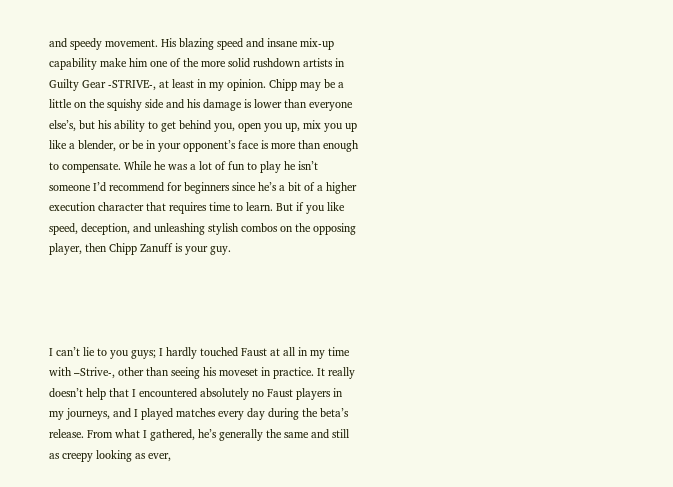and speedy movement. His blazing speed and insane mix-up capability make him one of the more solid rushdown artists in Guilty Gear -STRIVE-, at least in my opinion. Chipp may be a little on the squishy side and his damage is lower than everyone else’s, but his ability to get behind you, open you up, mix you up like a blender, or be in your opponent’s face is more than enough to compensate. While he was a lot of fun to play he isn’t someone I’d recommend for beginners since he’s a bit of a higher execution character that requires time to learn. But if you like speed, deception, and unleashing stylish combos on the opposing player, then Chipp Zanuff is your guy.




I can’t lie to you guys; I hardly touched Faust at all in my time with –Strive-, other than seeing his moveset in practice. It really doesn’t help that I encountered absolutely no Faust players in my journeys, and I played matches every day during the beta’s release. From what I gathered, he’s generally the same and still as creepy looking as ever,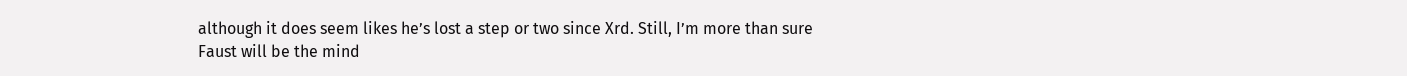although it does seem likes he’s lost a step or two since Xrd. Still, I’m more than sure Faust will be the mind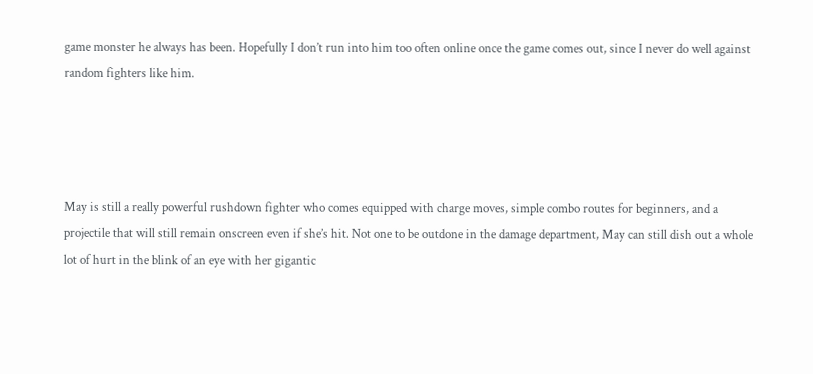game monster he always has been. Hopefully I don’t run into him too often online once the game comes out, since I never do well against random fighters like him.




May is still a really powerful rushdown fighter who comes equipped with charge moves, simple combo routes for beginners, and a projectile that will still remain onscreen even if she’s hit. Not one to be outdone in the damage department, May can still dish out a whole lot of hurt in the blink of an eye with her gigantic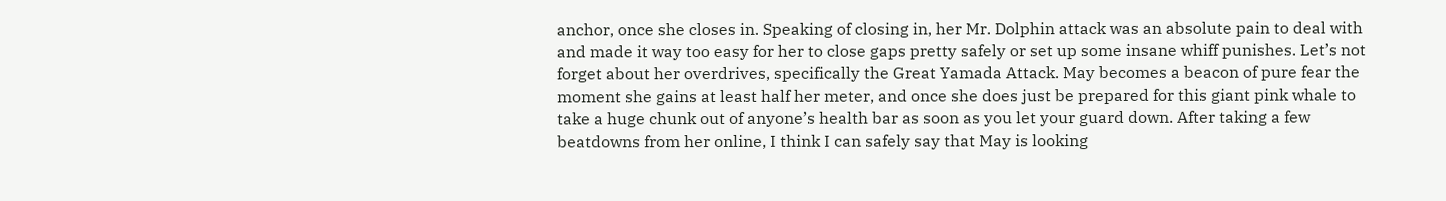anchor, once she closes in. Speaking of closing in, her Mr. Dolphin attack was an absolute pain to deal with and made it way too easy for her to close gaps pretty safely or set up some insane whiff punishes. Let’s not forget about her overdrives, specifically the Great Yamada Attack. May becomes a beacon of pure fear the moment she gains at least half her meter, and once she does just be prepared for this giant pink whale to take a huge chunk out of anyone’s health bar as soon as you let your guard down. After taking a few beatdowns from her online, I think I can safely say that May is looking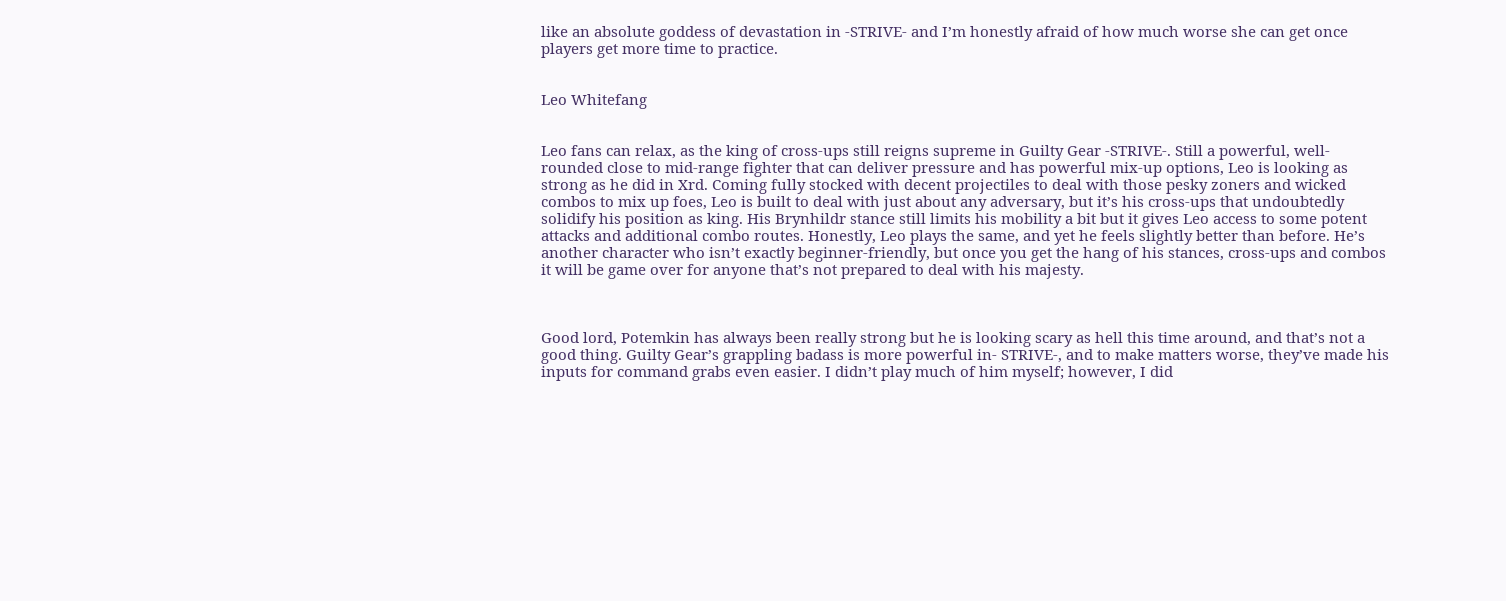like an absolute goddess of devastation in -STRIVE- and I’m honestly afraid of how much worse she can get once players get more time to practice.


Leo Whitefang


Leo fans can relax, as the king of cross-ups still reigns supreme in Guilty Gear -STRIVE-. Still a powerful, well-rounded close to mid-range fighter that can deliver pressure and has powerful mix-up options, Leo is looking as strong as he did in Xrd. Coming fully stocked with decent projectiles to deal with those pesky zoners and wicked combos to mix up foes, Leo is built to deal with just about any adversary, but it’s his cross-ups that undoubtedly solidify his position as king. His Brynhildr stance still limits his mobility a bit but it gives Leo access to some potent attacks and additional combo routes. Honestly, Leo plays the same, and yet he feels slightly better than before. He’s another character who isn’t exactly beginner-friendly, but once you get the hang of his stances, cross-ups and combos it will be game over for anyone that’s not prepared to deal with his majesty.



Good lord, Potemkin has always been really strong but he is looking scary as hell this time around, and that’s not a good thing. Guilty Gear’s grappling badass is more powerful in- STRIVE-, and to make matters worse, they’ve made his inputs for command grabs even easier. I didn’t play much of him myself; however, I did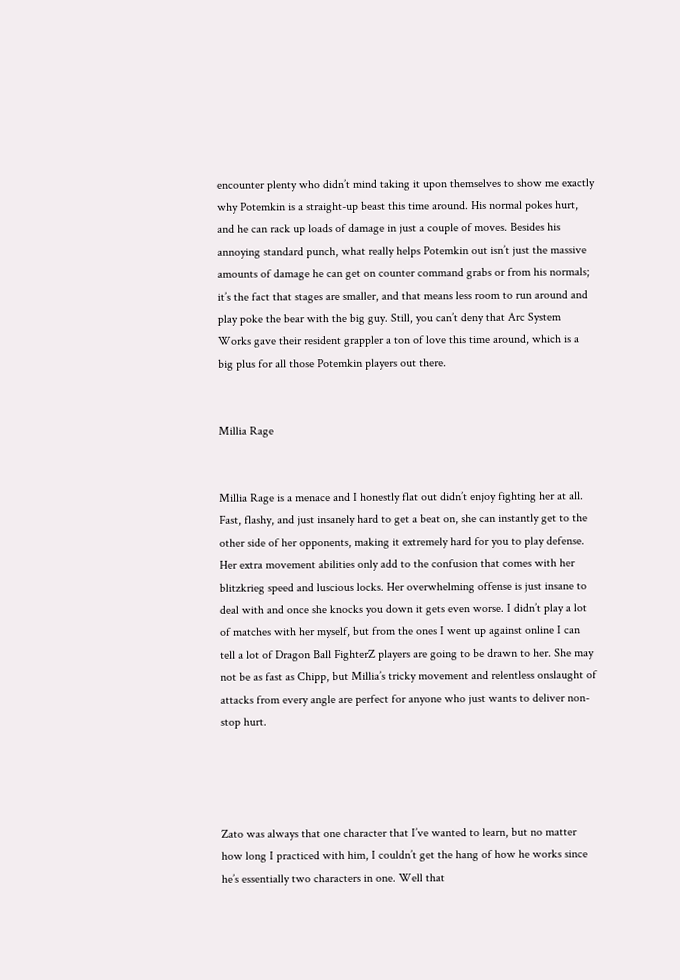encounter plenty who didn’t mind taking it upon themselves to show me exactly why Potemkin is a straight-up beast this time around. His normal pokes hurt, and he can rack up loads of damage in just a couple of moves. Besides his annoying standard punch, what really helps Potemkin out isn’t just the massive amounts of damage he can get on counter command grabs or from his normals; it’s the fact that stages are smaller, and that means less room to run around and play poke the bear with the big guy. Still, you can’t deny that Arc System Works gave their resident grappler a ton of love this time around, which is a big plus for all those Potemkin players out there.


Millia Rage


Millia Rage is a menace and I honestly flat out didn’t enjoy fighting her at all. Fast, flashy, and just insanely hard to get a beat on, she can instantly get to the other side of her opponents, making it extremely hard for you to play defense. Her extra movement abilities only add to the confusion that comes with her blitzkrieg speed and luscious locks. Her overwhelming offense is just insane to deal with and once she knocks you down it gets even worse. I didn’t play a lot of matches with her myself, but from the ones I went up against online I can tell a lot of Dragon Ball FighterZ players are going to be drawn to her. She may not be as fast as Chipp, but Millia’s tricky movement and relentless onslaught of attacks from every angle are perfect for anyone who just wants to deliver non-stop hurt.




Zato was always that one character that I’ve wanted to learn, but no matter how long I practiced with him, I couldn’t get the hang of how he works since he’s essentially two characters in one. Well that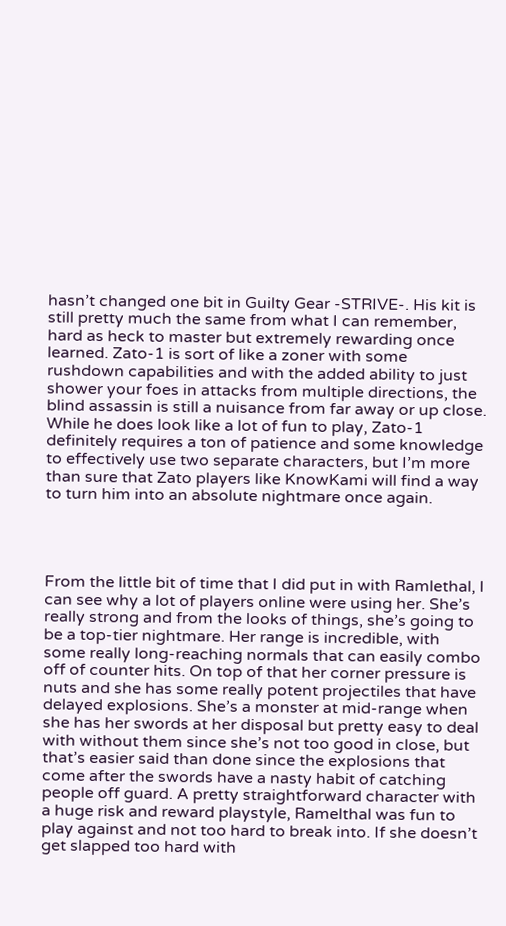hasn’t changed one bit in Guilty Gear -STRIVE-. His kit is still pretty much the same from what I can remember, hard as heck to master but extremely rewarding once learned. Zato-1 is sort of like a zoner with some rushdown capabilities and with the added ability to just shower your foes in attacks from multiple directions, the blind assassin is still a nuisance from far away or up close. While he does look like a lot of fun to play, Zato-1 definitely requires a ton of patience and some knowledge to effectively use two separate characters, but I’m more than sure that Zato players like KnowKami will find a way to turn him into an absolute nightmare once again.




From the little bit of time that I did put in with Ramlethal, I can see why a lot of players online were using her. She’s really strong and from the looks of things, she’s going to be a top-tier nightmare. Her range is incredible, with some really long-reaching normals that can easily combo off of counter hits. On top of that her corner pressure is nuts and she has some really potent projectiles that have delayed explosions. She’s a monster at mid-range when she has her swords at her disposal but pretty easy to deal with without them since she’s not too good in close, but that’s easier said than done since the explosions that come after the swords have a nasty habit of catching people off guard. A pretty straightforward character with a huge risk and reward playstyle, Ramelthal was fun to play against and not too hard to break into. If she doesn’t get slapped too hard with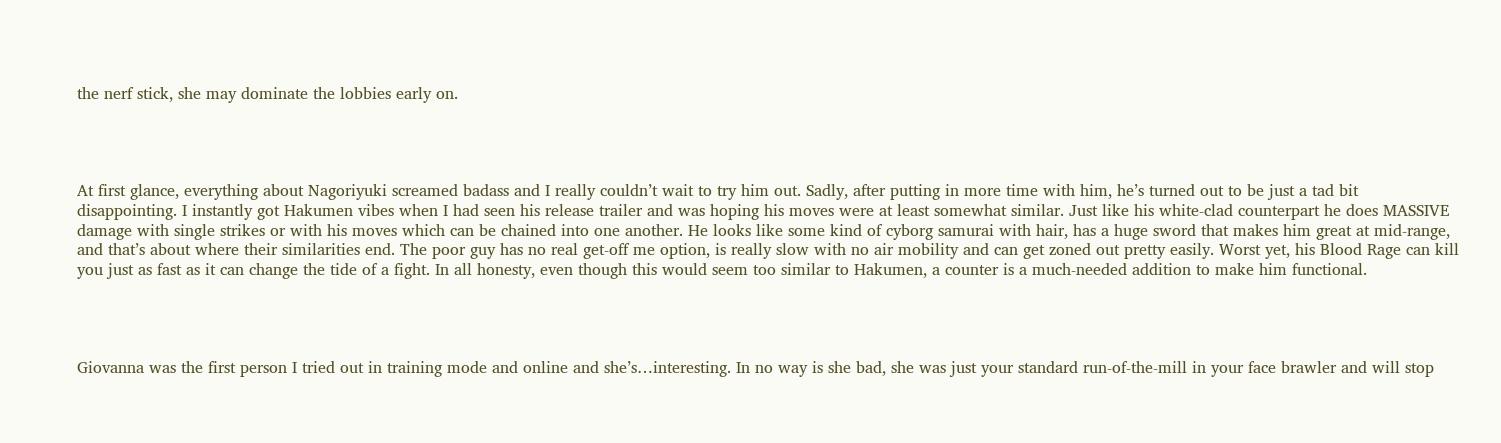the nerf stick, she may dominate the lobbies early on.




At first glance, everything about Nagoriyuki screamed badass and I really couldn’t wait to try him out. Sadly, after putting in more time with him, he’s turned out to be just a tad bit disappointing. I instantly got Hakumen vibes when I had seen his release trailer and was hoping his moves were at least somewhat similar. Just like his white-clad counterpart he does MASSIVE damage with single strikes or with his moves which can be chained into one another. He looks like some kind of cyborg samurai with hair, has a huge sword that makes him great at mid-range, and that’s about where their similarities end. The poor guy has no real get-off me option, is really slow with no air mobility and can get zoned out pretty easily. Worst yet, his Blood Rage can kill you just as fast as it can change the tide of a fight. In all honesty, even though this would seem too similar to Hakumen, a counter is a much-needed addition to make him functional.




Giovanna was the first person I tried out in training mode and online and she’s…interesting. In no way is she bad, she was just your standard run-of-the-mill in your face brawler and will stop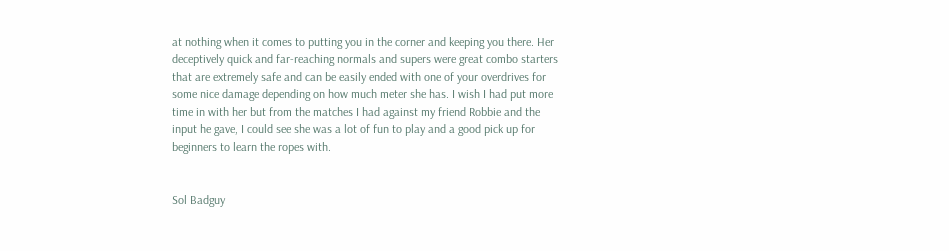at nothing when it comes to putting you in the corner and keeping you there. Her deceptively quick and far-reaching normals and supers were great combo starters that are extremely safe and can be easily ended with one of your overdrives for some nice damage depending on how much meter she has. I wish I had put more time in with her but from the matches I had against my friend Robbie and the input he gave, I could see she was a lot of fun to play and a good pick up for beginners to learn the ropes with.


Sol Badguy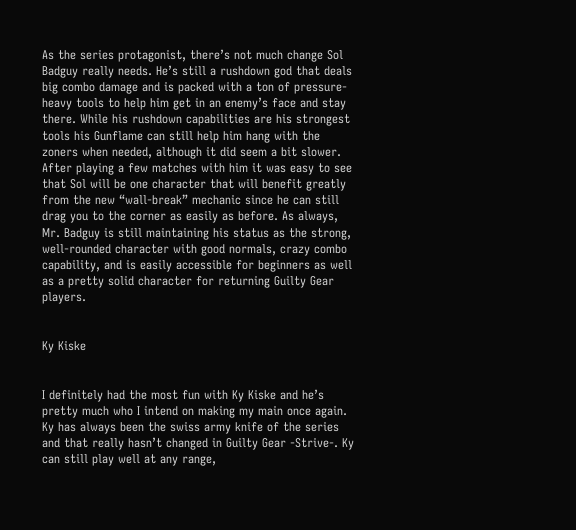As the series protagonist, there’s not much change Sol Badguy really needs. He’s still a rushdown god that deals big combo damage and is packed with a ton of pressure-heavy tools to help him get in an enemy’s face and stay there. While his rushdown capabilities are his strongest tools his Gunflame can still help him hang with the zoners when needed, although it did seem a bit slower. After playing a few matches with him it was easy to see that Sol will be one character that will benefit greatly from the new “wall-break” mechanic since he can still drag you to the corner as easily as before. As always, Mr. Badguy is still maintaining his status as the strong, well-rounded character with good normals, crazy combo capability, and is easily accessible for beginners as well as a pretty solid character for returning Guilty Gear players.


Ky Kiske


I definitely had the most fun with Ky Kiske and he’s pretty much who I intend on making my main once again. Ky has always been the swiss army knife of the series and that really hasn’t changed in Guilty Gear -Strive-. Ky can still play well at any range,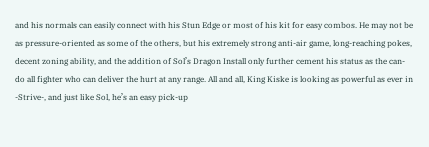and his normals can easily connect with his Stun Edge or most of his kit for easy combos. He may not be as pressure-oriented as some of the others, but his extremely strong anti-air game, long-reaching pokes, decent zoning ability, and the addition of Sol’s Dragon Install only further cement his status as the can-do all fighter who can deliver the hurt at any range. All and all, King Kiske is looking as powerful as ever in -Strive-, and just like Sol, he’s an easy pick-up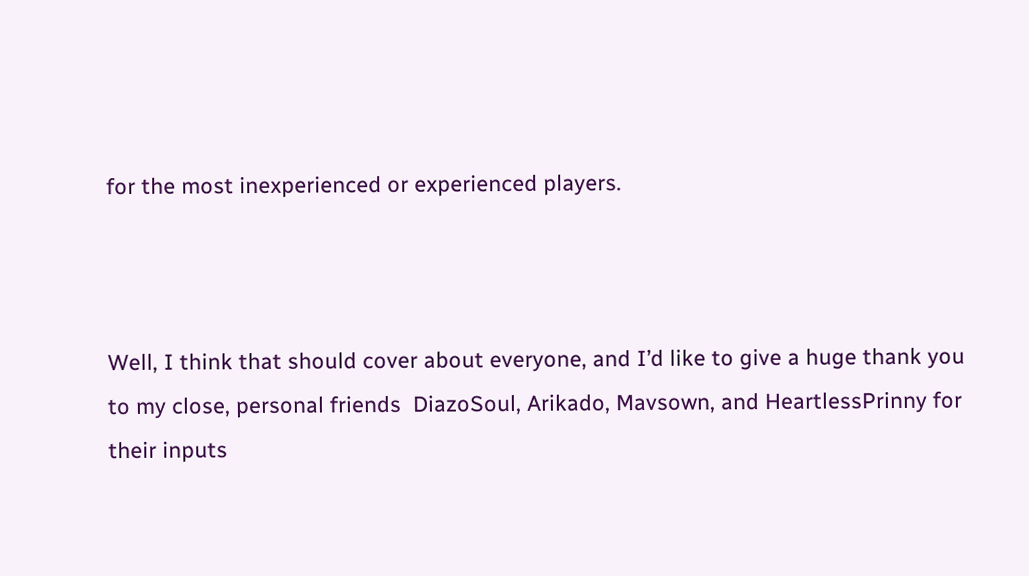for the most inexperienced or experienced players.



Well, I think that should cover about everyone, and I’d like to give a huge thank you to my close, personal friends  DiazoSoul, Arikado, Mavsown, and HeartlessPrinny for their inputs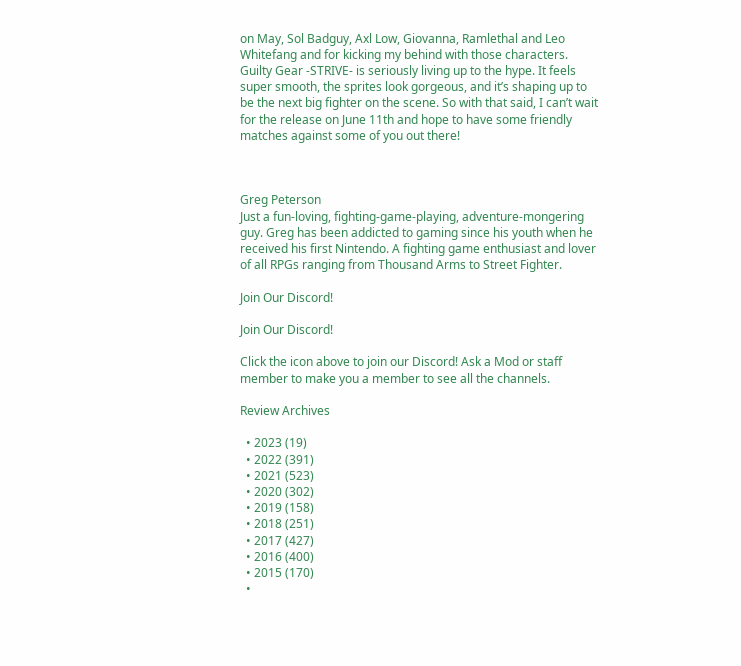on May, Sol Badguy, Axl Low, Giovanna, Ramlethal and Leo Whitefang and for kicking my behind with those characters. Guilty Gear -STRIVE- is seriously living up to the hype. It feels super smooth, the sprites look gorgeous, and it’s shaping up to be the next big fighter on the scene. So with that said, I can’t wait for the release on June 11th and hope to have some friendly matches against some of you out there!



Greg Peterson
Just a fun-loving, fighting-game-playing, adventure-mongering guy. Greg has been addicted to gaming since his youth when he received his first Nintendo. A fighting game enthusiast and lover of all RPGs ranging from Thousand Arms to Street Fighter.

Join Our Discord!

Join Our Discord!

Click the icon above to join our Discord! Ask a Mod or staff member to make you a member to see all the channels.

Review Archives

  • 2023 (19)
  • 2022 (391)
  • 2021 (523)
  • 2020 (302)
  • 2019 (158)
  • 2018 (251)
  • 2017 (427)
  • 2016 (400)
  • 2015 (170)
  •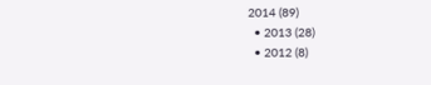2014 (89)
  • 2013 (28)
  • 2012 (8)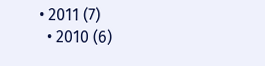• 2011 (7)
  • 2010 (6)